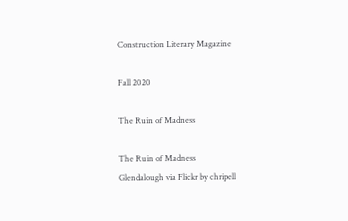Construction Literary Magazine

Fall 2020

The Ruin of Madness

The Ruin of Madness
Glendalough via Flickr by chripell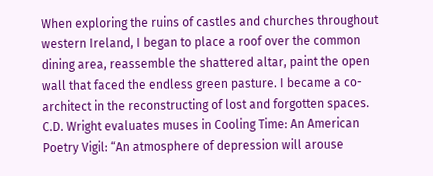When exploring the ruins of castles and churches throughout western Ireland, I began to place a roof over the common dining area, reassemble the shattered altar, paint the open wall that faced the endless green pasture. I became a co-architect in the reconstructing of lost and forgotten spaces. C.D. Wright evaluates muses in Cooling Time: An American Poetry Vigil: “An atmosphere of depression will arouse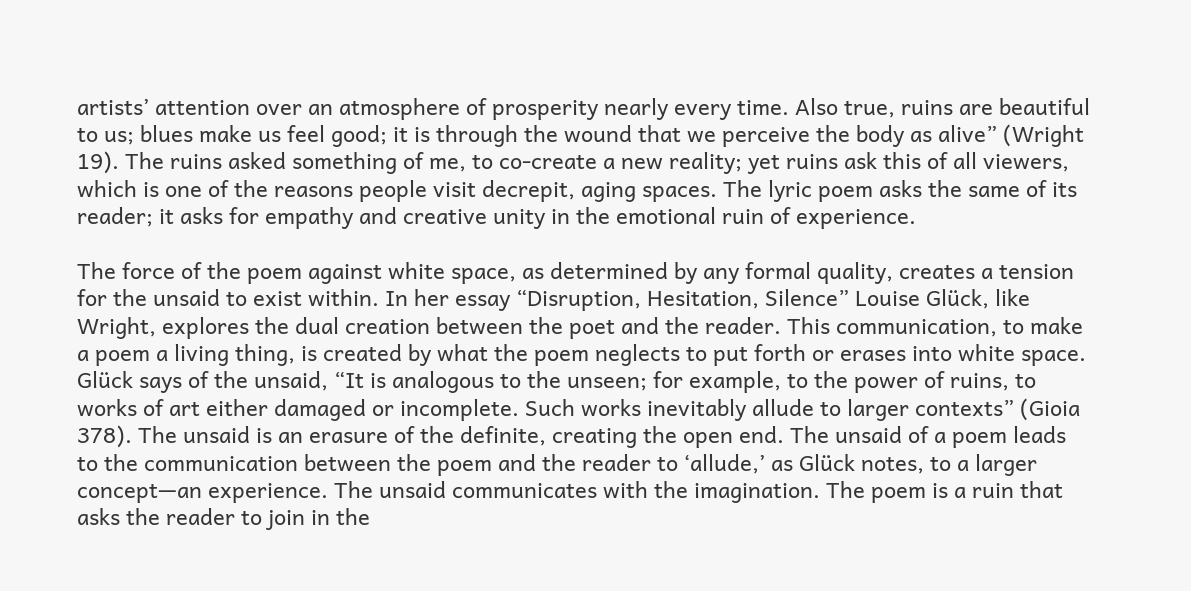artists’ attention over an atmosphere of prosperity nearly every time. Also true, ruins are beautiful to us; blues make us feel good; it is through the wound that we perceive the body as alive” (Wright 19). The ruins asked something of me, to co-create a new reality; yet ruins ask this of all viewers, which is one of the reasons people visit decrepit, aging spaces. The lyric poem asks the same of its reader; it asks for empathy and creative unity in the emotional ruin of experience.

The force of the poem against white space, as determined by any formal quality, creates a tension for the unsaid to exist within. In her essay “Disruption, Hesitation, Silence” Louise Glück, like Wright, explores the dual creation between the poet and the reader. This communication, to make a poem a living thing, is created by what the poem neglects to put forth or erases into white space. Glück says of the unsaid, “It is analogous to the unseen; for example, to the power of ruins, to works of art either damaged or incomplete. Such works inevitably allude to larger contexts” (Gioia 378). The unsaid is an erasure of the definite, creating the open end. The unsaid of a poem leads to the communication between the poem and the reader to ‘allude,’ as Glück notes, to a larger concept—an experience. The unsaid communicates with the imagination. The poem is a ruin that asks the reader to join in the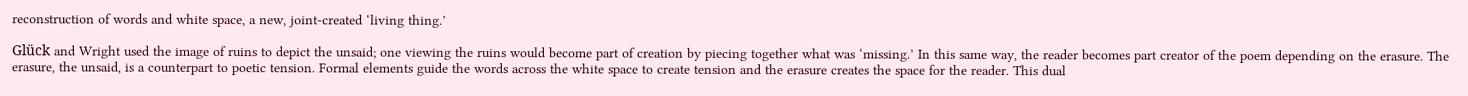reconstruction of words and white space, a new, joint-created ‘living thing.’

Glück and Wright used the image of ruins to depict the unsaid; one viewing the ruins would become part of creation by piecing together what was ‘missing.’ In this same way, the reader becomes part creator of the poem depending on the erasure. The erasure, the unsaid, is a counterpart to poetic tension. Formal elements guide the words across the white space to create tension and the erasure creates the space for the reader. This dual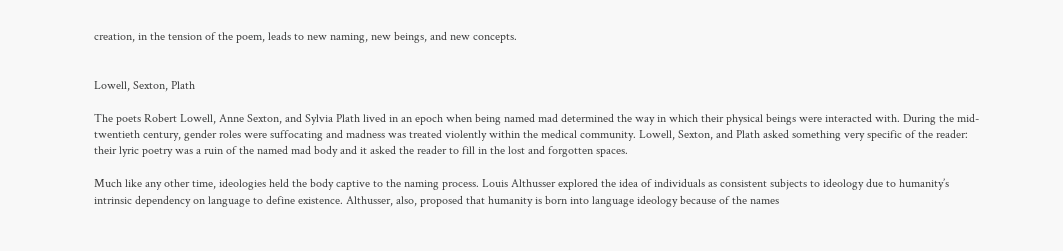creation, in the tension of the poem, leads to new naming, new beings, and new concepts.


Lowell, Sexton, Plath

The poets Robert Lowell, Anne Sexton, and Sylvia Plath lived in an epoch when being named mad determined the way in which their physical beings were interacted with. During the mid-twentieth century, gender roles were suffocating and madness was treated violently within the medical community. Lowell, Sexton, and Plath asked something very specific of the reader: their lyric poetry was a ruin of the named mad body and it asked the reader to fill in the lost and forgotten spaces.

Much like any other time, ideologies held the body captive to the naming process. Louis Althusser explored the idea of individuals as consistent subjects to ideology due to humanity’s intrinsic dependency on language to define existence. Althusser, also, proposed that humanity is born into language ideology because of the names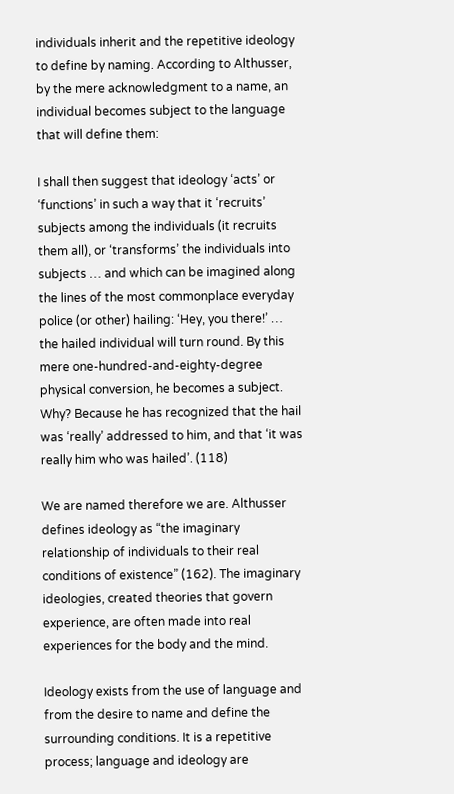individuals inherit and the repetitive ideology to define by naming. According to Althusser, by the mere acknowledgment to a name, an individual becomes subject to the language that will define them:

I shall then suggest that ideology ‘acts’ or ‘functions’ in such a way that it ‘recruits’ subjects among the individuals (it recruits them all), or ‘transforms’ the individuals into subjects … and which can be imagined along the lines of the most commonplace everyday police (or other) hailing: ‘Hey, you there!’ … the hailed individual will turn round. By this mere one-hundred-and-eighty-degree physical conversion, he becomes a subject. Why? Because he has recognized that the hail was ‘really’ addressed to him, and that ‘it was really him who was hailed’. (118)

We are named therefore we are. Althusser defines ideology as “the imaginary relationship of individuals to their real conditions of existence” (162). The imaginary ideologies, created theories that govern experience, are often made into real experiences for the body and the mind.

Ideology exists from the use of language and from the desire to name and define the surrounding conditions. It is a repetitive process; language and ideology are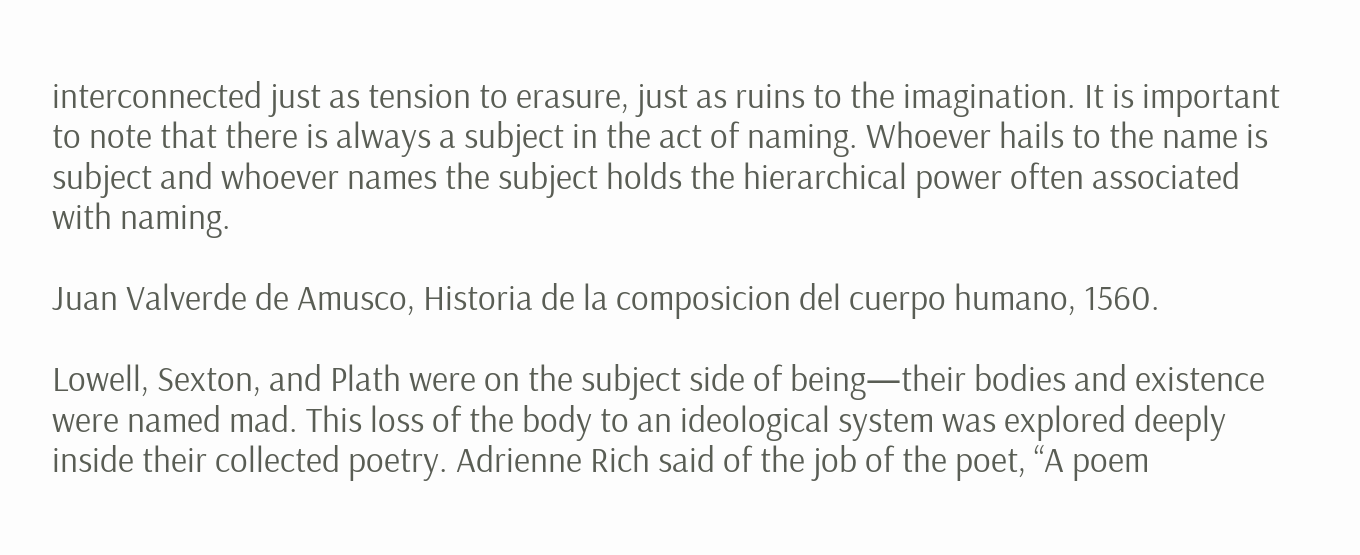interconnected just as tension to erasure, just as ruins to the imagination. It is important to note that there is always a subject in the act of naming. Whoever hails to the name is subject and whoever names the subject holds the hierarchical power often associated with naming.

Juan Valverde de Amusco, Historia de la composicion del cuerpo humano, 1560.

Lowell, Sexton, and Plath were on the subject side of being—their bodies and existence were named mad. This loss of the body to an ideological system was explored deeply inside their collected poetry. Adrienne Rich said of the job of the poet, “A poem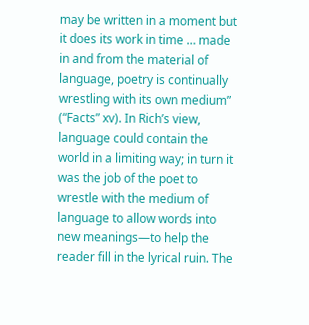may be written in a moment but it does its work in time … made in and from the material of language, poetry is continually wrestling with its own medium” (“Facts” xv). In Rich’s view, language could contain the world in a limiting way; in turn it was the job of the poet to wrestle with the medium of language to allow words into new meanings—to help the reader fill in the lyrical ruin. The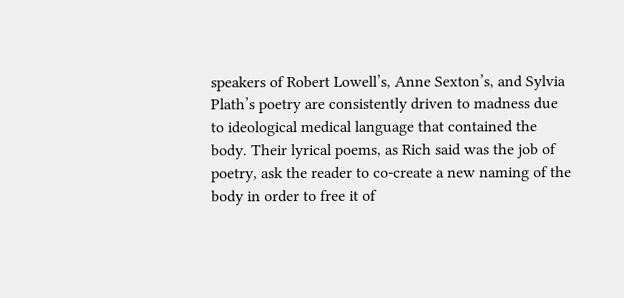speakers of Robert Lowell’s, Anne Sexton’s, and Sylvia Plath’s poetry are consistently driven to madness due to ideological medical language that contained the body. Their lyrical poems, as Rich said was the job of poetry, ask the reader to co-create a new naming of the body in order to free it of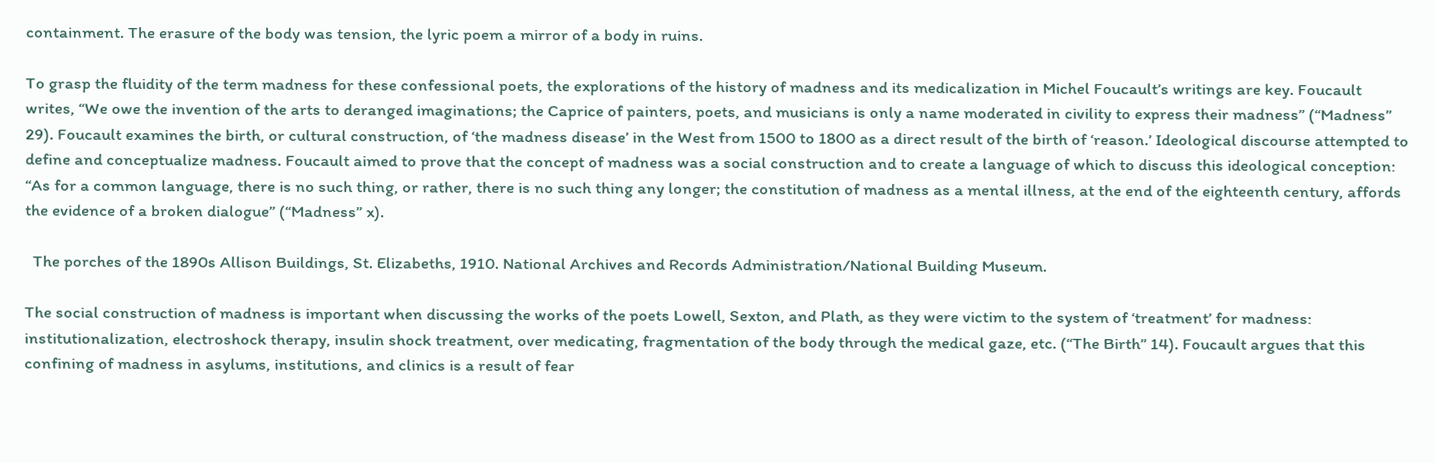containment. The erasure of the body was tension, the lyric poem a mirror of a body in ruins.

To grasp the fluidity of the term madness for these confessional poets, the explorations of the history of madness and its medicalization in Michel Foucault’s writings are key. Foucault writes, “We owe the invention of the arts to deranged imaginations; the Caprice of painters, poets, and musicians is only a name moderated in civility to express their madness” (“Madness” 29). Foucault examines the birth, or cultural construction, of ‘the madness disease’ in the West from 1500 to 1800 as a direct result of the birth of ‘reason.’ Ideological discourse attempted to define and conceptualize madness. Foucault aimed to prove that the concept of madness was a social construction and to create a language of which to discuss this ideological conception: “As for a common language, there is no such thing, or rather, there is no such thing any longer; the constitution of madness as a mental illness, at the end of the eighteenth century, affords the evidence of a broken dialogue” (“Madness” x).

  The porches of the 1890s Allison Buildings, St. Elizabeths, 1910. National Archives and Records Administration/National Building Museum.

The social construction of madness is important when discussing the works of the poets Lowell, Sexton, and Plath, as they were victim to the system of ‘treatment’ for madness: institutionalization, electroshock therapy, insulin shock treatment, over medicating, fragmentation of the body through the medical gaze, etc. (“The Birth” 14). Foucault argues that this confining of madness in asylums, institutions, and clinics is a result of fear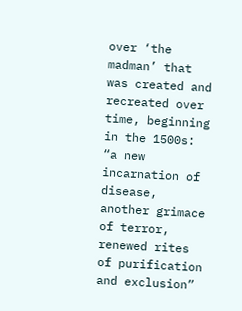over ‘the madman’ that was created and recreated over time, beginning in the 1500s: “a new incarnation of disease, another grimace of terror, renewed rites of purification and exclusion”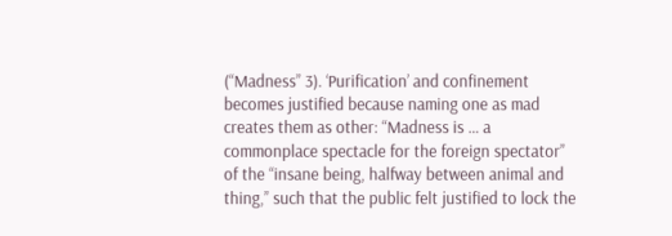(“Madness” 3). ‘Purification’ and confinement becomes justified because naming one as mad creates them as other: “Madness is … a commonplace spectacle for the foreign spectator” of the “insane being, halfway between animal and thing,” such that the public felt justified to lock the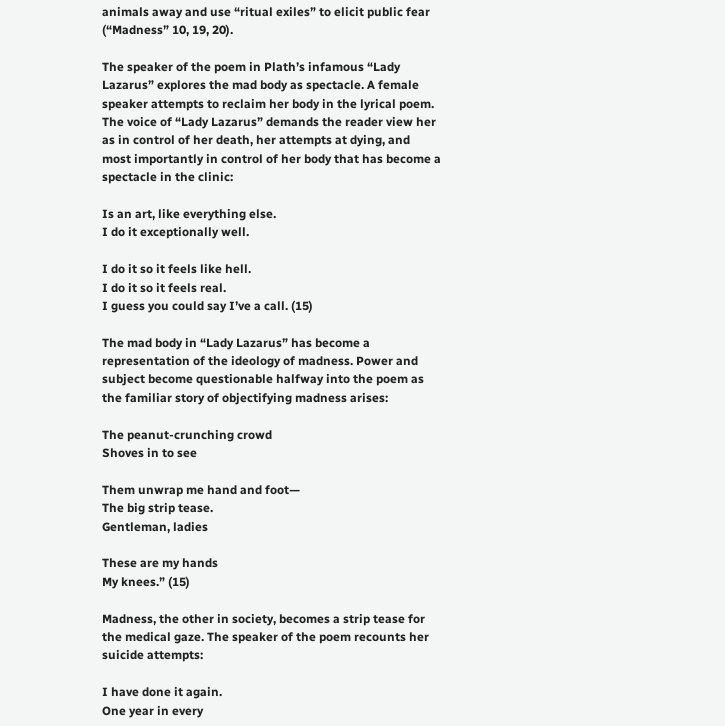animals away and use “ritual exiles” to elicit public fear (“Madness” 10, 19, 20).

The speaker of the poem in Plath’s infamous “Lady Lazarus” explores the mad body as spectacle. A female speaker attempts to reclaim her body in the lyrical poem. The voice of “Lady Lazarus” demands the reader view her as in control of her death, her attempts at dying, and most importantly in control of her body that has become a spectacle in the clinic:

Is an art, like everything else.
I do it exceptionally well.

I do it so it feels like hell.
I do it so it feels real.
I guess you could say I’ve a call. (15)

The mad body in “Lady Lazarus” has become a representation of the ideology of madness. Power and subject become questionable halfway into the poem as the familiar story of objectifying madness arises:

The peanut-crunching crowd
Shoves in to see

Them unwrap me hand and foot—
The big strip tease.
Gentleman, ladies

These are my hands
My knees.” (15)

Madness, the other in society, becomes a strip tease for the medical gaze. The speaker of the poem recounts her suicide attempts:

I have done it again.
One year in every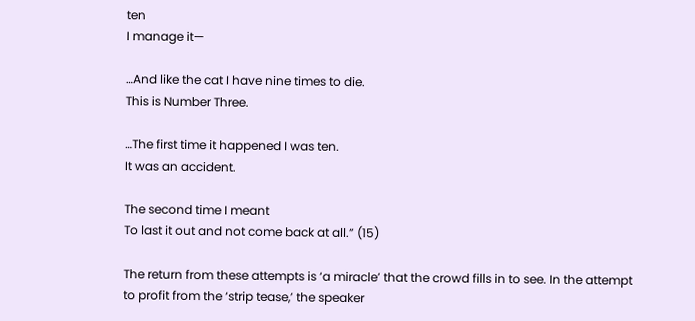ten
I manage it—

…And like the cat I have nine times to die.
This is Number Three.

…The first time it happened I was ten.
It was an accident.

The second time I meant
To last it out and not come back at all.” (15)

The return from these attempts is ‘a miracle’ that the crowd fills in to see. In the attempt to profit from the ‘strip tease,’ the speaker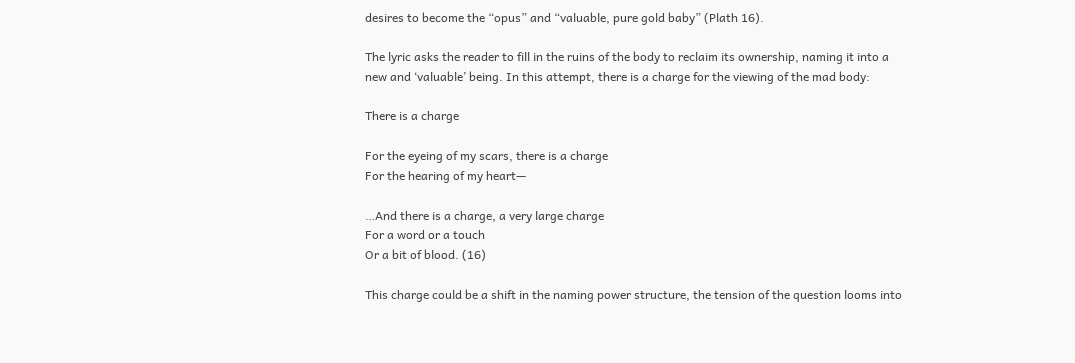desires to become the “opus” and “valuable, pure gold baby” (Plath 16).

The lyric asks the reader to fill in the ruins of the body to reclaim its ownership, naming it into a new and ‘valuable’ being. In this attempt, there is a charge for the viewing of the mad body:

There is a charge

For the eyeing of my scars, there is a charge
For the hearing of my heart—

…And there is a charge, a very large charge
For a word or a touch
Or a bit of blood. (16)

This charge could be a shift in the naming power structure, the tension of the question looms into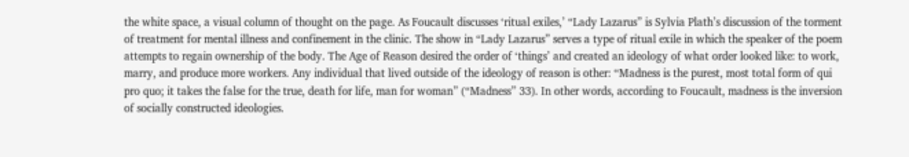the white space, a visual column of thought on the page. As Foucault discusses ‘ritual exiles,’ “Lady Lazarus” is Sylvia Plath’s discussion of the torment of treatment for mental illness and confinement in the clinic. The show in “Lady Lazarus” serves a type of ritual exile in which the speaker of the poem attempts to regain ownership of the body. The Age of Reason desired the order of ‘things’ and created an ideology of what order looked like: to work, marry, and produce more workers. Any individual that lived outside of the ideology of reason is other: “Madness is the purest, most total form of qui pro quo; it takes the false for the true, death for life, man for woman” (“Madness” 33). In other words, according to Foucault, madness is the inversion of socially constructed ideologies.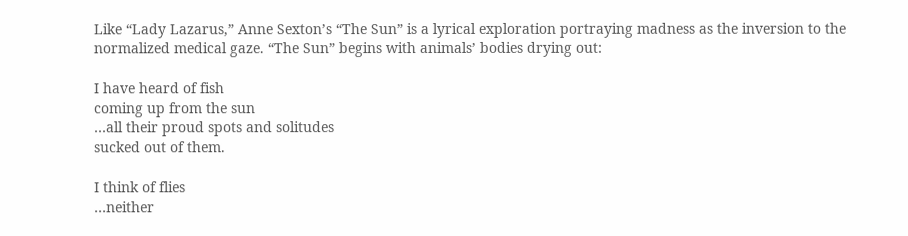Like “Lady Lazarus,” Anne Sexton’s “The Sun” is a lyrical exploration portraying madness as the inversion to the normalized medical gaze. “The Sun” begins with animals’ bodies drying out:

I have heard of fish
coming up from the sun
…all their proud spots and solitudes
sucked out of them.

I think of flies
…neither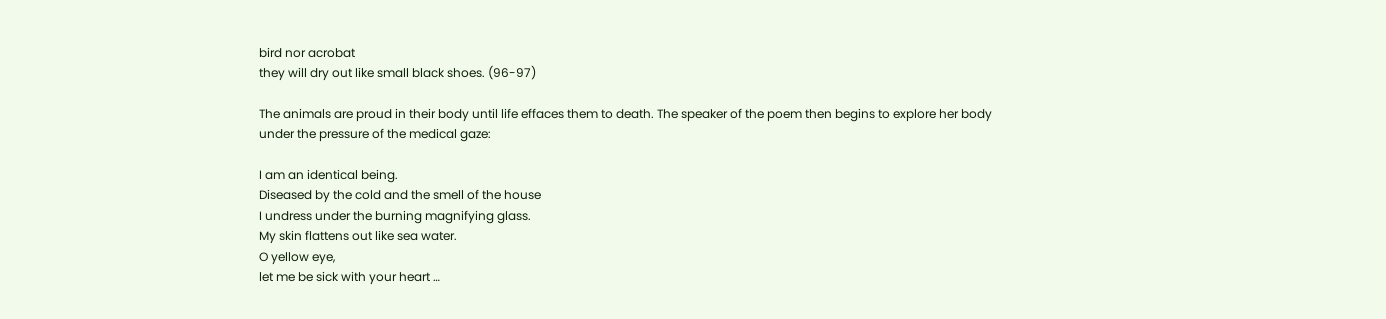bird nor acrobat
they will dry out like small black shoes. (96-97)

The animals are proud in their body until life effaces them to death. The speaker of the poem then begins to explore her body under the pressure of the medical gaze:

I am an identical being.
Diseased by the cold and the smell of the house
I undress under the burning magnifying glass.
My skin flattens out like sea water.
O yellow eye,
let me be sick with your heart …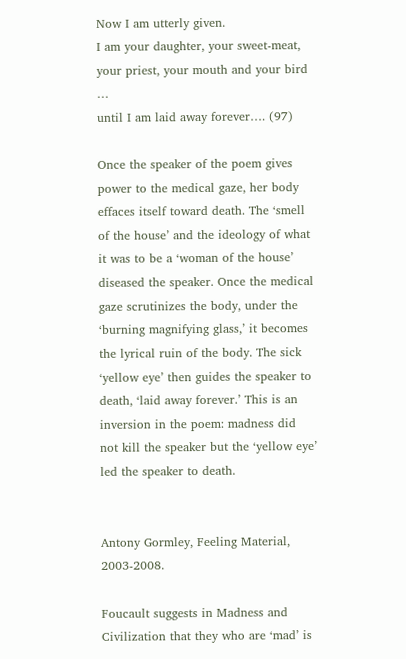Now I am utterly given.
I am your daughter, your sweet-meat,
your priest, your mouth and your bird …
until I am laid away forever…. (97)

Once the speaker of the poem gives power to the medical gaze, her body effaces itself toward death. The ‘smell of the house’ and the ideology of what it was to be a ‘woman of the house’ diseased the speaker. Once the medical gaze scrutinizes the body, under the ‘burning magnifying glass,’ it becomes the lyrical ruin of the body. The sick ‘yellow eye’ then guides the speaker to death, ‘laid away forever.’ This is an inversion in the poem: madness did not kill the speaker but the ‘yellow eye’ led the speaker to death.


Antony Gormley, Feeling Material, 2003-2008.

Foucault suggests in Madness and Civilization that they who are ‘mad’ is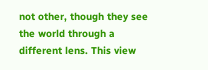not other, though they see the world through a different lens. This view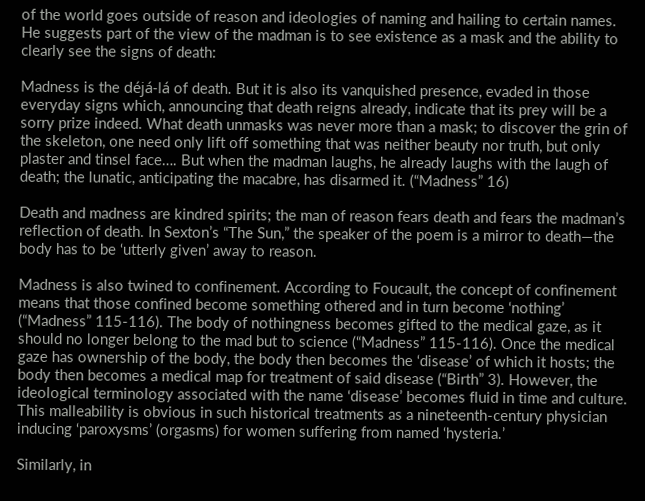of the world goes outside of reason and ideologies of naming and hailing to certain names. He suggests part of the view of the madman is to see existence as a mask and the ability to clearly see the signs of death:

Madness is the déjá-lá of death. But it is also its vanquished presence, evaded in those everyday signs which, announcing that death reigns already, indicate that its prey will be a sorry prize indeed. What death unmasks was never more than a mask; to discover the grin of the skeleton, one need only lift off something that was neither beauty nor truth, but only plaster and tinsel face…. But when the madman laughs, he already laughs with the laugh of death; the lunatic, anticipating the macabre, has disarmed it. (“Madness” 16)

Death and madness are kindred spirits; the man of reason fears death and fears the madman’s reflection of death. In Sexton’s “The Sun,” the speaker of the poem is a mirror to death—the body has to be ‘utterly given’ away to reason.

Madness is also twined to confinement. According to Foucault, the concept of confinement means that those confined become something othered and in turn become ‘nothing’ (“Madness” 115-116). The body of nothingness becomes gifted to the medical gaze, as it should no longer belong to the mad but to science (“Madness” 115-116). Once the medical gaze has ownership of the body, the body then becomes the ‘disease’ of which it hosts; the body then becomes a medical map for treatment of said disease (“Birth” 3). However, the ideological terminology associated with the name ‘disease’ becomes fluid in time and culture. This malleability is obvious in such historical treatments as a nineteenth-century physician inducing ‘paroxysms’ (orgasms) for women suffering from named ‘hysteria.’

Similarly, in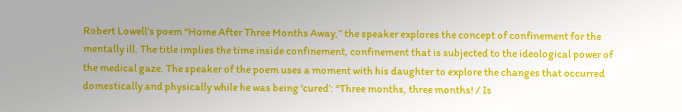Robert Lowell’s poem “Home After Three Months Away,” the speaker explores the concept of confinement for the mentally ill. The title implies the time inside confinement, confinement that is subjected to the ideological power of the medical gaze. The speaker of the poem uses a moment with his daughter to explore the changes that occurred domestically and physically while he was being ‘cured’: “Three months, three months! / Is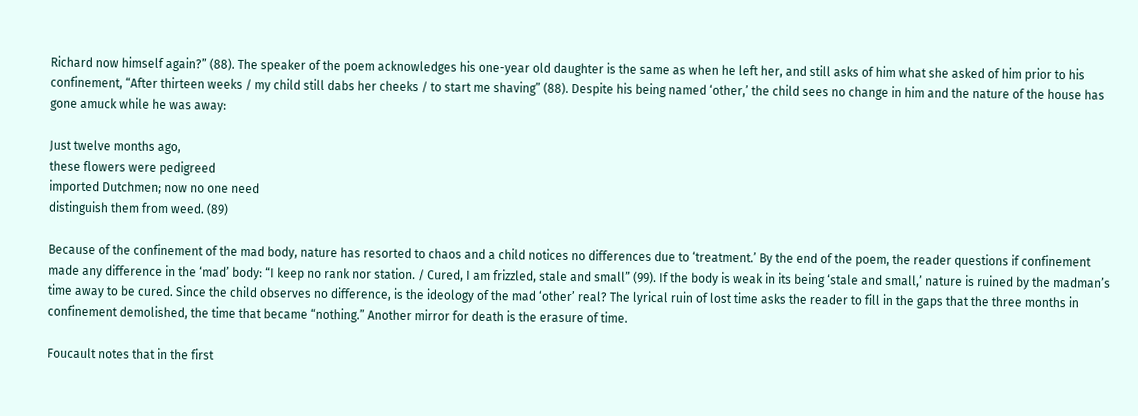Richard now himself again?” (88). The speaker of the poem acknowledges his one-year old daughter is the same as when he left her, and still asks of him what she asked of him prior to his confinement, “After thirteen weeks / my child still dabs her cheeks / to start me shaving” (88). Despite his being named ‘other,’ the child sees no change in him and the nature of the house has gone amuck while he was away:

Just twelve months ago,
these flowers were pedigreed
imported Dutchmen; now no one need
distinguish them from weed. (89)

Because of the confinement of the mad body, nature has resorted to chaos and a child notices no differences due to ‘treatment.’ By the end of the poem, the reader questions if confinement made any difference in the ‘mad’ body: “I keep no rank nor station. / Cured, I am frizzled, stale and small” (99). If the body is weak in its being ‘stale and small,’ nature is ruined by the madman’s time away to be cured. Since the child observes no difference, is the ideology of the mad ‘other’ real? The lyrical ruin of lost time asks the reader to fill in the gaps that the three months in confinement demolished, the time that became “nothing.” Another mirror for death is the erasure of time.

Foucault notes that in the first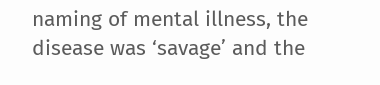naming of mental illness, the disease was ‘savage’ and the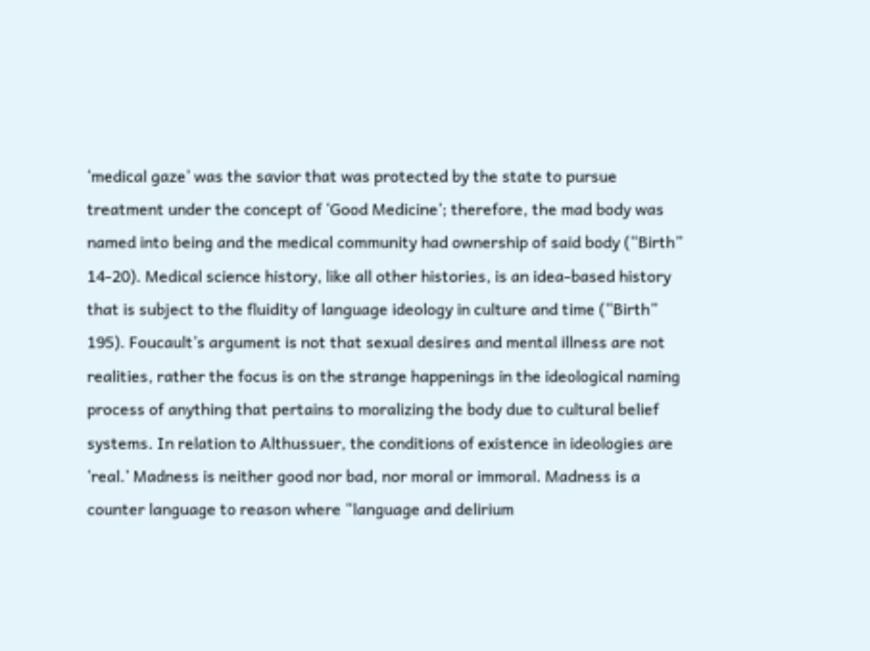‘medical gaze’ was the savior that was protected by the state to pursue treatment under the concept of ‘Good Medicine’; therefore, the mad body was named into being and the medical community had ownership of said body (“Birth” 14-20). Medical science history, like all other histories, is an idea-based history that is subject to the fluidity of language ideology in culture and time (“Birth” 195). Foucault’s argument is not that sexual desires and mental illness are not realities, rather the focus is on the strange happenings in the ideological naming process of anything that pertains to moralizing the body due to cultural belief systems. In relation to Althussuer, the conditions of existence in ideologies are ‘real.’ Madness is neither good nor bad, nor moral or immoral. Madness is a counter language to reason where “language and delirium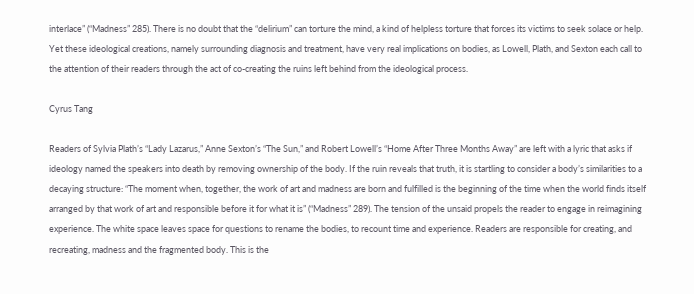interlace” (“Madness” 285). There is no doubt that the “delirium” can torture the mind, a kind of helpless torture that forces its victims to seek solace or help. Yet these ideological creations, namely surrounding diagnosis and treatment, have very real implications on bodies, as Lowell, Plath, and Sexton each call to the attention of their readers through the act of co-creating the ruins left behind from the ideological process.

Cyrus Tang

Readers of Sylvia Plath’s “Lady Lazarus,” Anne Sexton’s “The Sun,” and Robert Lowell’s “Home After Three Months Away” are left with a lyric that asks if ideology named the speakers into death by removing ownership of the body. If the ruin reveals that truth, it is startling to consider a body’s similarities to a decaying structure: “The moment when, together, the work of art and madness are born and fulfilled is the beginning of the time when the world finds itself arranged by that work of art and responsible before it for what it is” (“Madness” 289). The tension of the unsaid propels the reader to engage in reimagining experience. The white space leaves space for questions to rename the bodies, to recount time and experience. Readers are responsible for creating, and recreating, madness and the fragmented body. This is the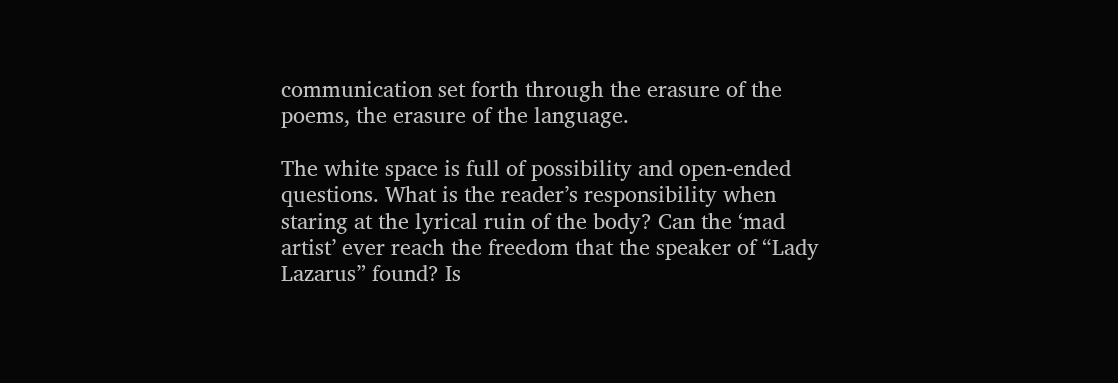communication set forth through the erasure of the poems, the erasure of the language.

The white space is full of possibility and open-ended questions. What is the reader’s responsibility when staring at the lyrical ruin of the body? Can the ‘mad artist’ ever reach the freedom that the speaker of “Lady Lazarus” found? Is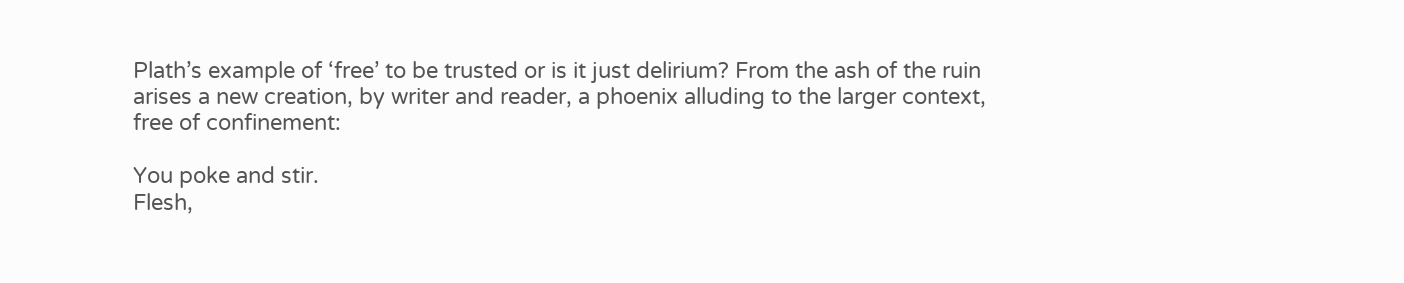Plath’s example of ‘free’ to be trusted or is it just delirium? From the ash of the ruin arises a new creation, by writer and reader, a phoenix alluding to the larger context, free of confinement:

You poke and stir.
Flesh,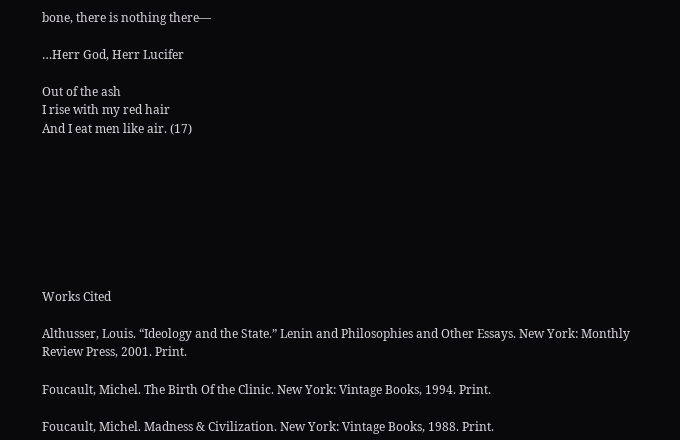bone, there is nothing there—

…Herr God, Herr Lucifer

Out of the ash
I rise with my red hair
And I eat men like air. (17)








Works Cited

Althusser, Louis. “Ideology and the State.” Lenin and Philosophies and Other Essays. New York: Monthly Review Press, 2001. Print.

Foucault, Michel. The Birth Of the Clinic. New York: Vintage Books, 1994. Print.

Foucault, Michel. Madness & Civilization. New York: Vintage Books, 1988. Print.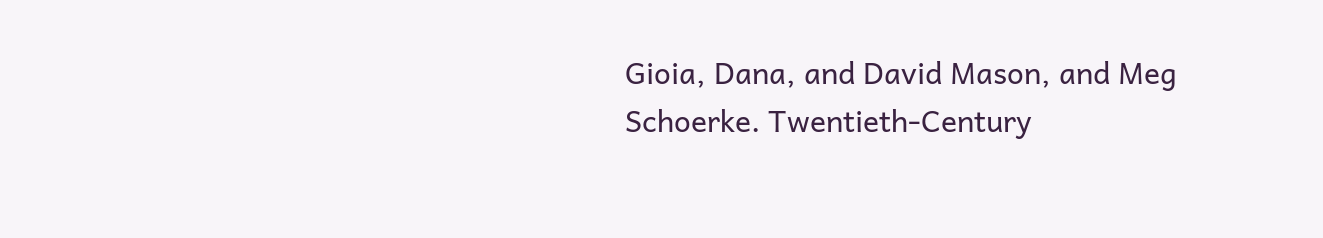Gioia, Dana, and David Mason, and Meg Schoerke. Twentieth-Century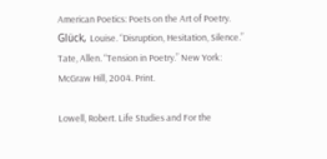American Poetics: Poets on the Art of Poetry. Glück, Louise. “Disruption, Hesitation, Silence.” Tate, Allen. “Tension in Poetry.” New York: McGraw Hill, 2004. Print.

Lowell, Robert. Life Studies and For the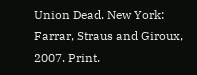Union Dead. New York: Farrar, Straus and Giroux, 2007. Print.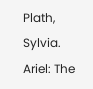Plath, Sylvia. Ariel: The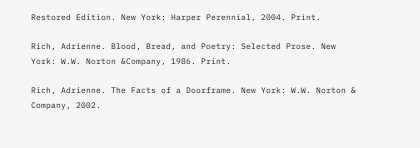Restored Edition. New York: Harper Perennial, 2004. Print.

Rich, Adrienne. Blood, Bread, and Poetry: Selected Prose. New York: W.W. Norton &Company, 1986. Print.

Rich, Adrienne. The Facts of a Doorframe. New York: W.W. Norton & Company, 2002.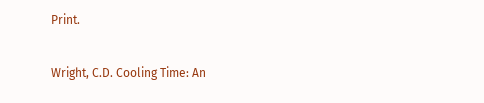Print.

Wright, C.D. Cooling Time: An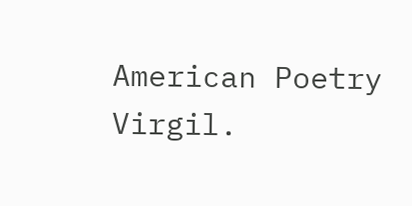American Poetry Virgil.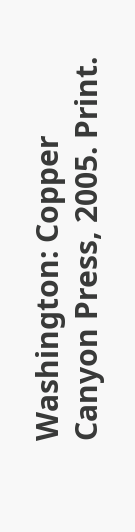Washington: Copper Canyon Press, 2005. Print.